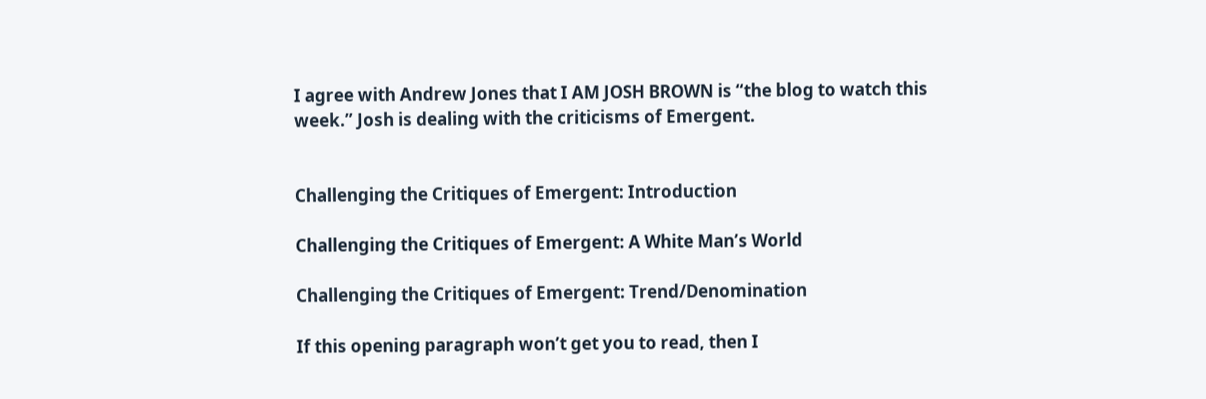I agree with Andrew Jones that I AM JOSH BROWN is “the blog to watch this week.” Josh is dealing with the criticisms of Emergent.


Challenging the Critiques of Emergent: Introduction

Challenging the Critiques of Emergent: A White Man’s World

Challenging the Critiques of Emergent: Trend/Denomination

If this opening paragraph won’t get you to read, then I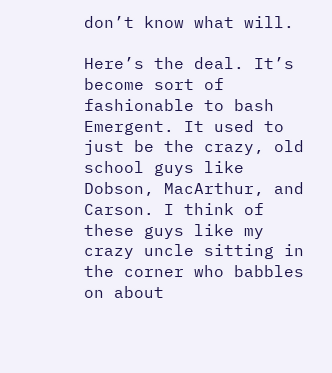don’t know what will.

Here’s the deal. It’s become sort of fashionable to bash Emergent. It used to just be the crazy, old school guys like Dobson, MacArthur, and Carson. I think of these guys like my crazy uncle sitting in the corner who babbles on about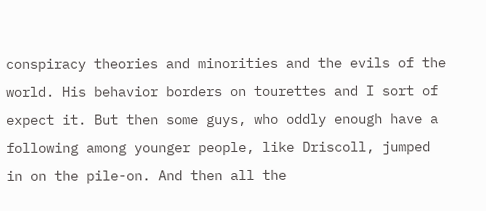conspiracy theories and minorities and the evils of the world. His behavior borders on tourettes and I sort of expect it. But then some guys, who oddly enough have a following among younger people, like Driscoll, jumped in on the pile-on. And then all the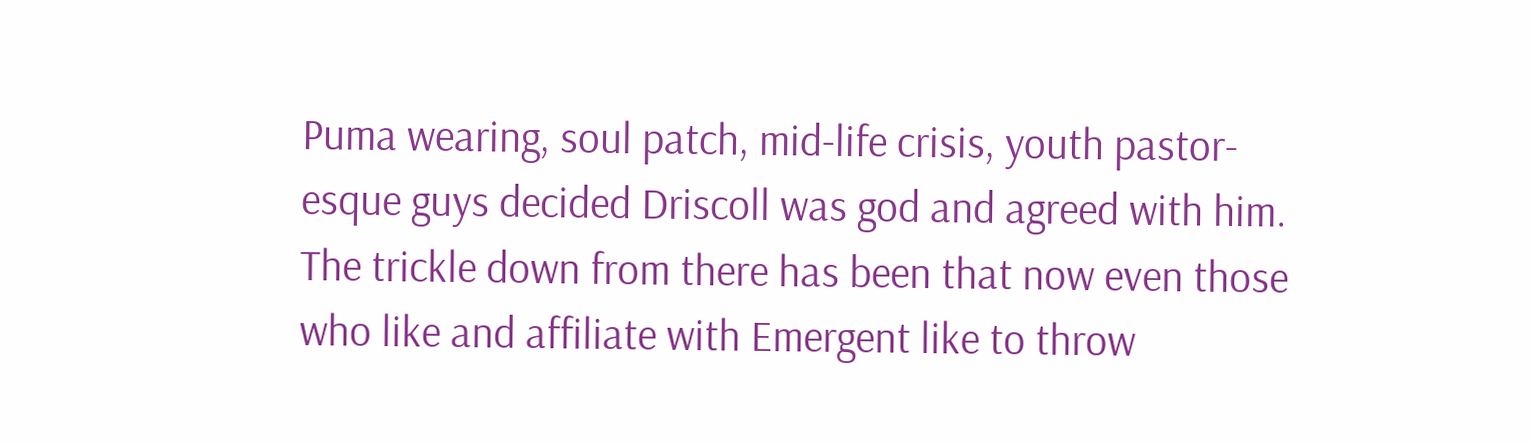Puma wearing, soul patch, mid-life crisis, youth pastor-esque guys decided Driscoll was god and agreed with him. The trickle down from there has been that now even those who like and affiliate with Emergent like to throw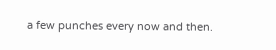a few punches every now and then.